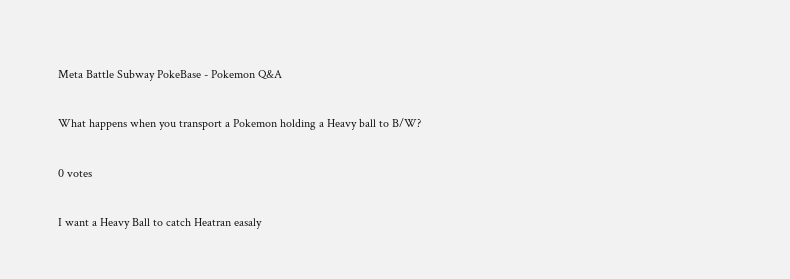Meta Battle Subway PokeBase - Pokemon Q&A

What happens when you transport a Pokemon holding a Heavy ball to B/W?

0 votes

I want a Heavy Ball to catch Heatran easaly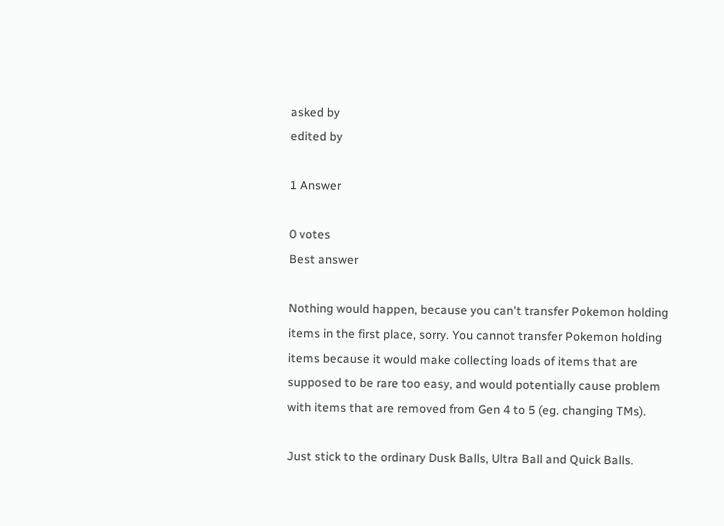asked by
edited by

1 Answer

0 votes
Best answer

Nothing would happen, because you can't transfer Pokemon holding items in the first place, sorry. You cannot transfer Pokemon holding items because it would make collecting loads of items that are supposed to be rare too easy, and would potentially cause problem with items that are removed from Gen 4 to 5 (eg. changing TMs).

Just stick to the ordinary Dusk Balls, Ultra Ball and Quick Balls.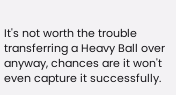It's not worth the trouble transferring a Heavy Ball over anyway, chances are it won't even capture it successfully.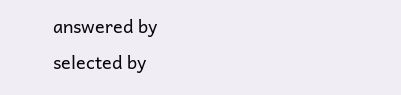answered by
selected by